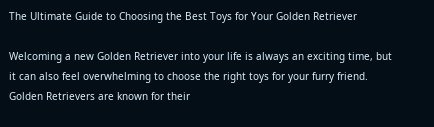The Ultimate Guide to Choosing the Best Toys for Your Golden Retriever

Welcoming a new Golden Retriever into your life is always an exciting time, but it can also feel overwhelming to choose the right toys for your furry friend. Golden Retrievers are known for their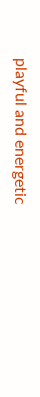playful and energetic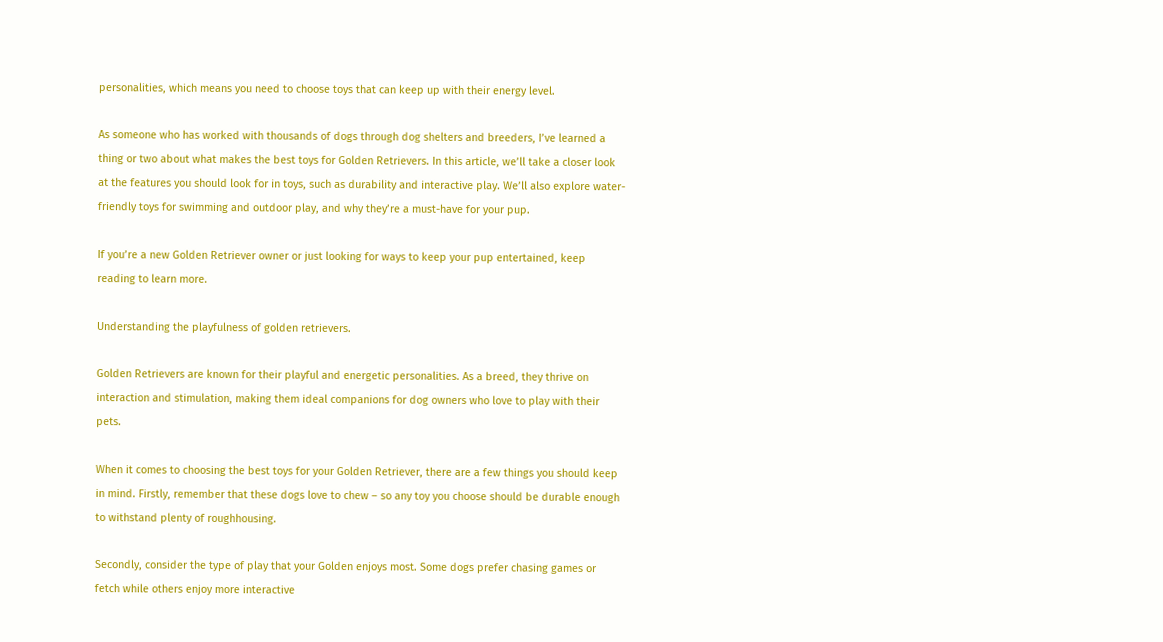personalities, which means you need to choose toys that can keep up with their energy level.

As someone who has worked with thousands of dogs through dog shelters and breeders, I’ve learned a thing or two about what makes the best toys for Golden Retrievers. In this article, we’ll take a closer look at the features you should look for in toys, such as durability and interactive play. We’ll also explore water-friendly toys for swimming and outdoor play, and why they’re a must-have for your pup.

If you’re a new Golden Retriever owner or just looking for ways to keep your pup entertained, keep reading to learn more.

Understanding the playfulness of golden retrievers.

Golden Retrievers are known for their playful and energetic personalities. As a breed, they thrive on interaction and stimulation, making them ideal companions for dog owners who love to play with their pets.

When it comes to choosing the best toys for your Golden Retriever, there are a few things you should keep in mind. Firstly, remember that these dogs love to chew – so any toy you choose should be durable enough to withstand plenty of roughhousing.

Secondly, consider the type of play that your Golden enjoys most. Some dogs prefer chasing games or fetch while others enjoy more interactive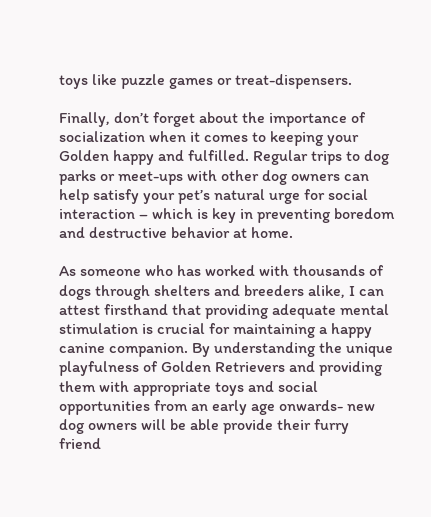toys like puzzle games or treat-dispensers.

Finally, don’t forget about the importance of socialization when it comes to keeping your Golden happy and fulfilled. Regular trips to dog parks or meet-ups with other dog owners can help satisfy your pet’s natural urge for social interaction – which is key in preventing boredom and destructive behavior at home.

As someone who has worked with thousands of dogs through shelters and breeders alike, I can attest firsthand that providing adequate mental stimulation is crucial for maintaining a happy canine companion. By understanding the unique playfulness of Golden Retrievers and providing them with appropriate toys and social opportunities from an early age onwards- new dog owners will be able provide their furry friend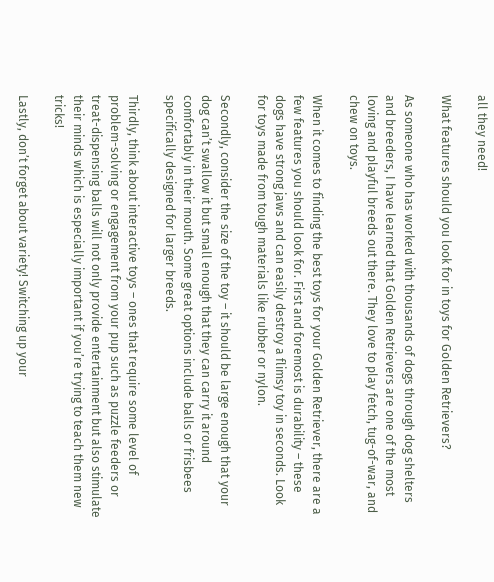all they need!

What features should you look for in toys for Golden Retrievers?

As someone who has worked with thousands of dogs through dog shelters and breeders, I have learned that Golden Retrievers are one of the most loving and playful breeds out there. They love to play fetch, tug-of-war, and chew on toys.

When it comes to finding the best toys for your Golden Retriever, there are a few features you should look for. First and foremost is durability – these dogs have strong jaws and can easily destroy a flimsy toy in seconds. Look for toys made from tough materials like rubber or nylon.

Secondly, consider the size of the toy – it should be large enough that your dog can’t swallow it but small enough that they can carry it around comfortably in their mouth. Some great options include balls or frisbees specifically designed for larger breeds.

Thirdly, think about interactive toys – ones that require some level of problem-solving or engagement from your pup such as puzzle feeders or treat-dispensing balls will not only provide entertainment but also stimulate their minds which is especially important if you’re trying to teach them new tricks!

Lastly, don’t forget about variety! Switching up your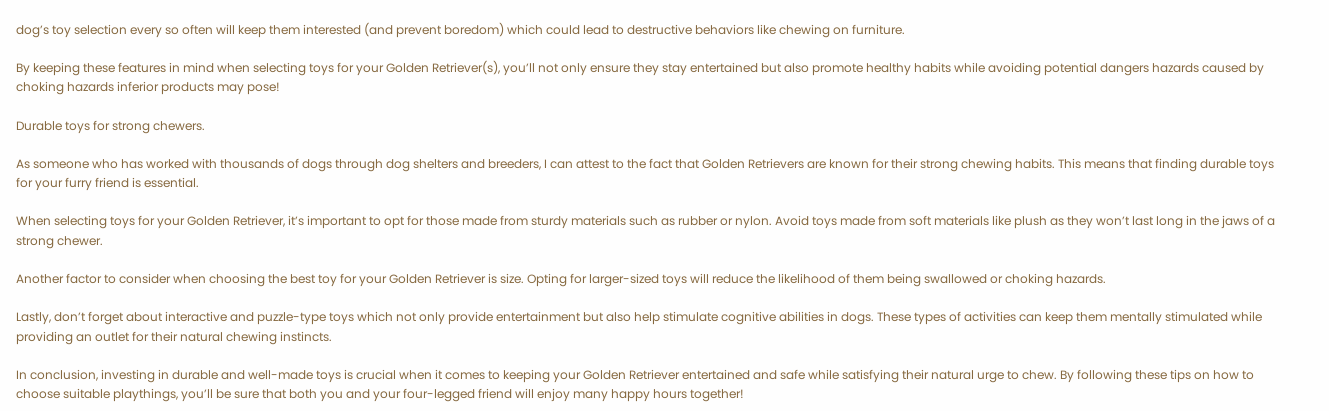dog’s toy selection every so often will keep them interested (and prevent boredom) which could lead to destructive behaviors like chewing on furniture.

By keeping these features in mind when selecting toys for your Golden Retriever(s), you’ll not only ensure they stay entertained but also promote healthy habits while avoiding potential dangers hazards caused by choking hazards inferior products may pose!

Durable toys for strong chewers.

As someone who has worked with thousands of dogs through dog shelters and breeders, I can attest to the fact that Golden Retrievers are known for their strong chewing habits. This means that finding durable toys for your furry friend is essential.

When selecting toys for your Golden Retriever, it’s important to opt for those made from sturdy materials such as rubber or nylon. Avoid toys made from soft materials like plush as they won’t last long in the jaws of a strong chewer.

Another factor to consider when choosing the best toy for your Golden Retriever is size. Opting for larger-sized toys will reduce the likelihood of them being swallowed or choking hazards.

Lastly, don’t forget about interactive and puzzle-type toys which not only provide entertainment but also help stimulate cognitive abilities in dogs. These types of activities can keep them mentally stimulated while providing an outlet for their natural chewing instincts.

In conclusion, investing in durable and well-made toys is crucial when it comes to keeping your Golden Retriever entertained and safe while satisfying their natural urge to chew. By following these tips on how to choose suitable playthings, you’ll be sure that both you and your four-legged friend will enjoy many happy hours together!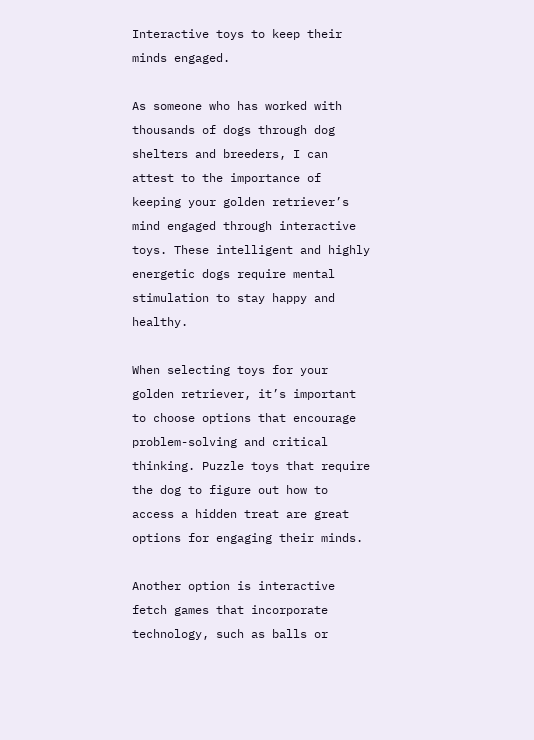Interactive toys to keep their minds engaged.

As someone who has worked with thousands of dogs through dog shelters and breeders, I can attest to the importance of keeping your golden retriever’s mind engaged through interactive toys. These intelligent and highly energetic dogs require mental stimulation to stay happy and healthy.

When selecting toys for your golden retriever, it’s important to choose options that encourage problem-solving and critical thinking. Puzzle toys that require the dog to figure out how to access a hidden treat are great options for engaging their minds.

Another option is interactive fetch games that incorporate technology, such as balls or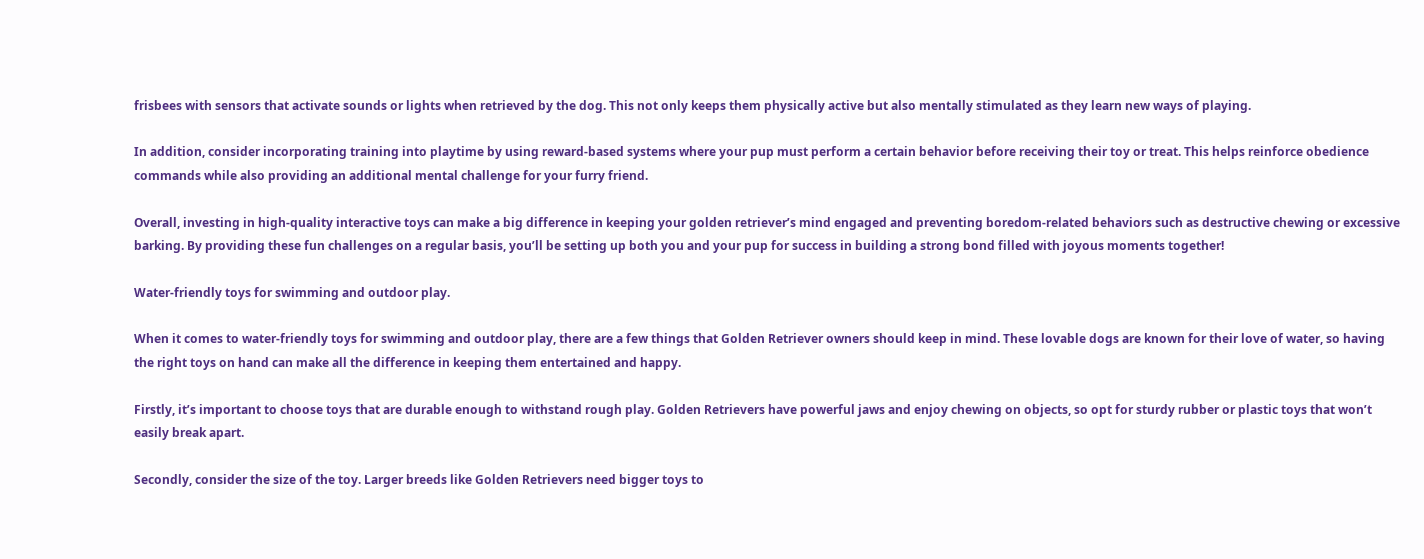frisbees with sensors that activate sounds or lights when retrieved by the dog. This not only keeps them physically active but also mentally stimulated as they learn new ways of playing.

In addition, consider incorporating training into playtime by using reward-based systems where your pup must perform a certain behavior before receiving their toy or treat. This helps reinforce obedience commands while also providing an additional mental challenge for your furry friend.

Overall, investing in high-quality interactive toys can make a big difference in keeping your golden retriever’s mind engaged and preventing boredom-related behaviors such as destructive chewing or excessive barking. By providing these fun challenges on a regular basis, you’ll be setting up both you and your pup for success in building a strong bond filled with joyous moments together!

Water-friendly toys for swimming and outdoor play.

When it comes to water-friendly toys for swimming and outdoor play, there are a few things that Golden Retriever owners should keep in mind. These lovable dogs are known for their love of water, so having the right toys on hand can make all the difference in keeping them entertained and happy.

Firstly, it’s important to choose toys that are durable enough to withstand rough play. Golden Retrievers have powerful jaws and enjoy chewing on objects, so opt for sturdy rubber or plastic toys that won’t easily break apart.

Secondly, consider the size of the toy. Larger breeds like Golden Retrievers need bigger toys to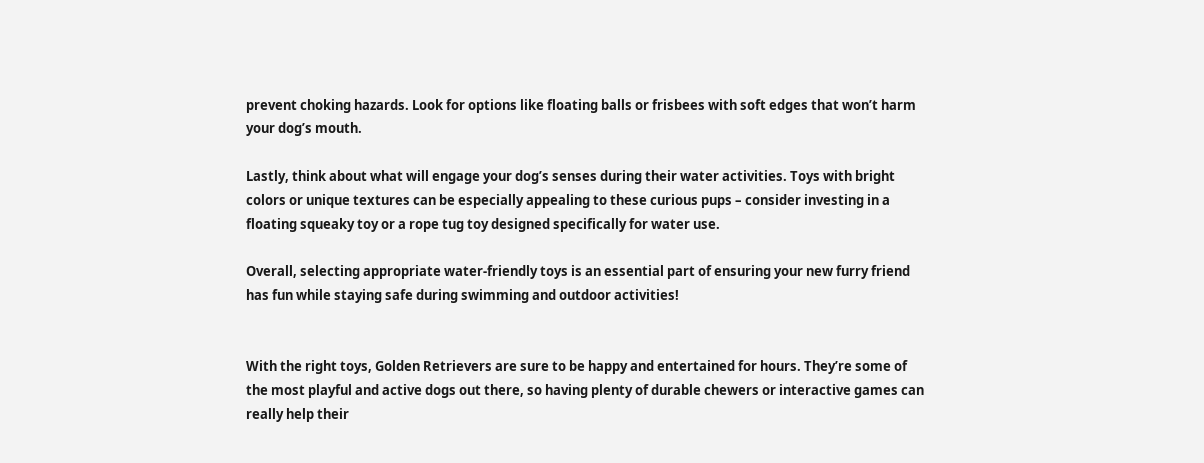prevent choking hazards. Look for options like floating balls or frisbees with soft edges that won’t harm your dog’s mouth.

Lastly, think about what will engage your dog’s senses during their water activities. Toys with bright colors or unique textures can be especially appealing to these curious pups – consider investing in a floating squeaky toy or a rope tug toy designed specifically for water use.

Overall, selecting appropriate water-friendly toys is an essential part of ensuring your new furry friend has fun while staying safe during swimming and outdoor activities!


With the right toys, Golden Retrievers are sure to be happy and entertained for hours. They’re some of the most playful and active dogs out there, so having plenty of durable chewers or interactive games can really help their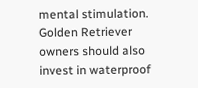mental stimulation. Golden Retriever owners should also invest in waterproof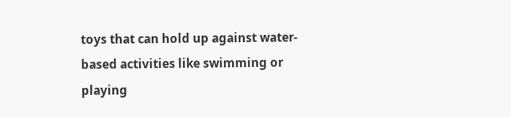toys that can hold up against water-based activities like swimming or playing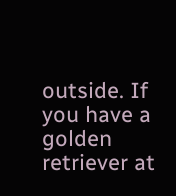outside. If you have a golden retriever at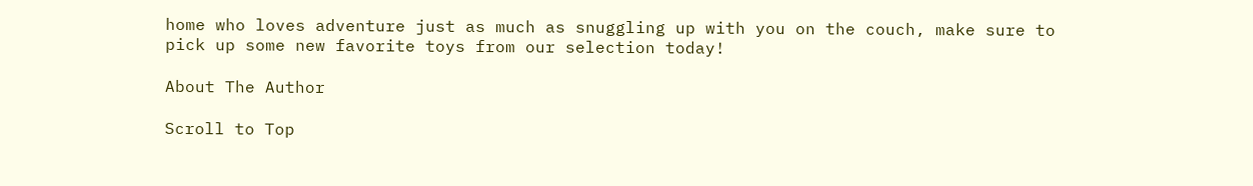home who loves adventure just as much as snuggling up with you on the couch, make sure to pick up some new favorite toys from our selection today!

About The Author

Scroll to Top